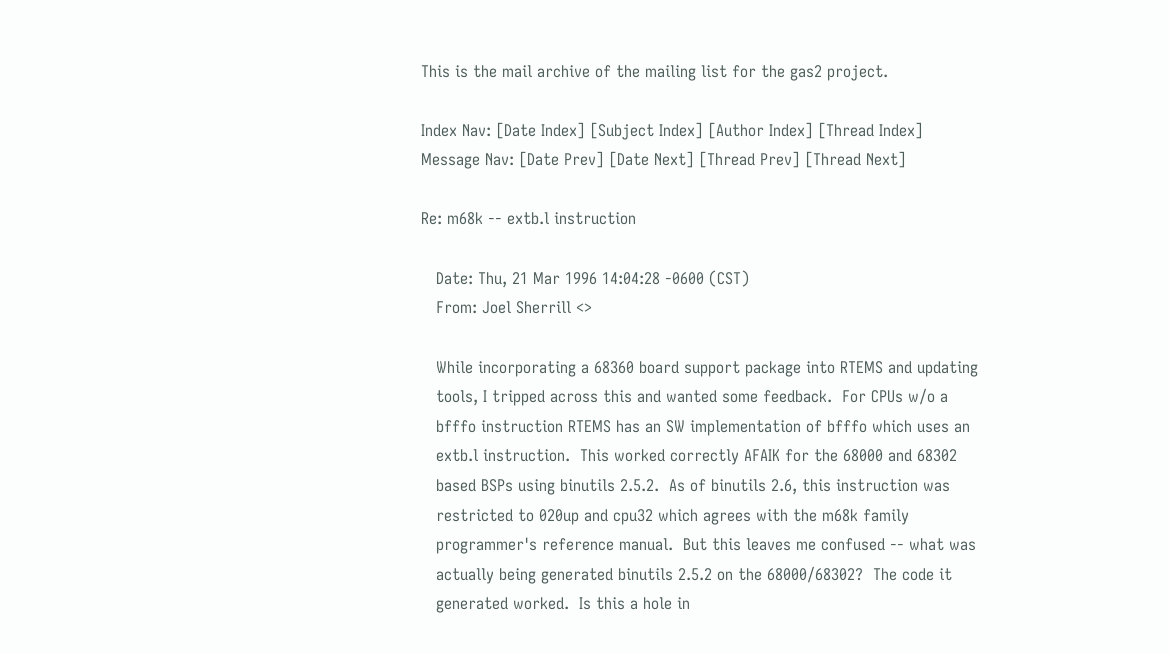This is the mail archive of the mailing list for the gas2 project.

Index Nav: [Date Index] [Subject Index] [Author Index] [Thread Index]
Message Nav: [Date Prev] [Date Next] [Thread Prev] [Thread Next]

Re: m68k -- extb.l instruction

   Date: Thu, 21 Mar 1996 14:04:28 -0600 (CST)
   From: Joel Sherrill <>

   While incorporating a 68360 board support package into RTEMS and updating
   tools, I tripped across this and wanted some feedback.  For CPUs w/o a
   bfffo instruction RTEMS has an SW implementation of bfffo which uses an
   extb.l instruction.  This worked correctly AFAIK for the 68000 and 68302
   based BSPs using binutils 2.5.2.  As of binutils 2.6, this instruction was
   restricted to 020up and cpu32 which agrees with the m68k family
   programmer's reference manual.  But this leaves me confused -- what was
   actually being generated binutils 2.5.2 on the 68000/68302?  The code it
   generated worked.  Is this a hole in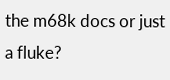the m68k docs or just a fluke?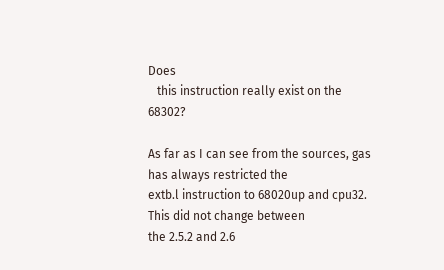Does
   this instruction really exist on the 68302?

As far as I can see from the sources, gas has always restricted the
extb.l instruction to 68020up and cpu32.  This did not change between
the 2.5.2 and 2.6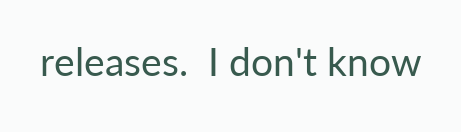releases.  I don't know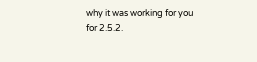why it was working for you
for 2.5.2.